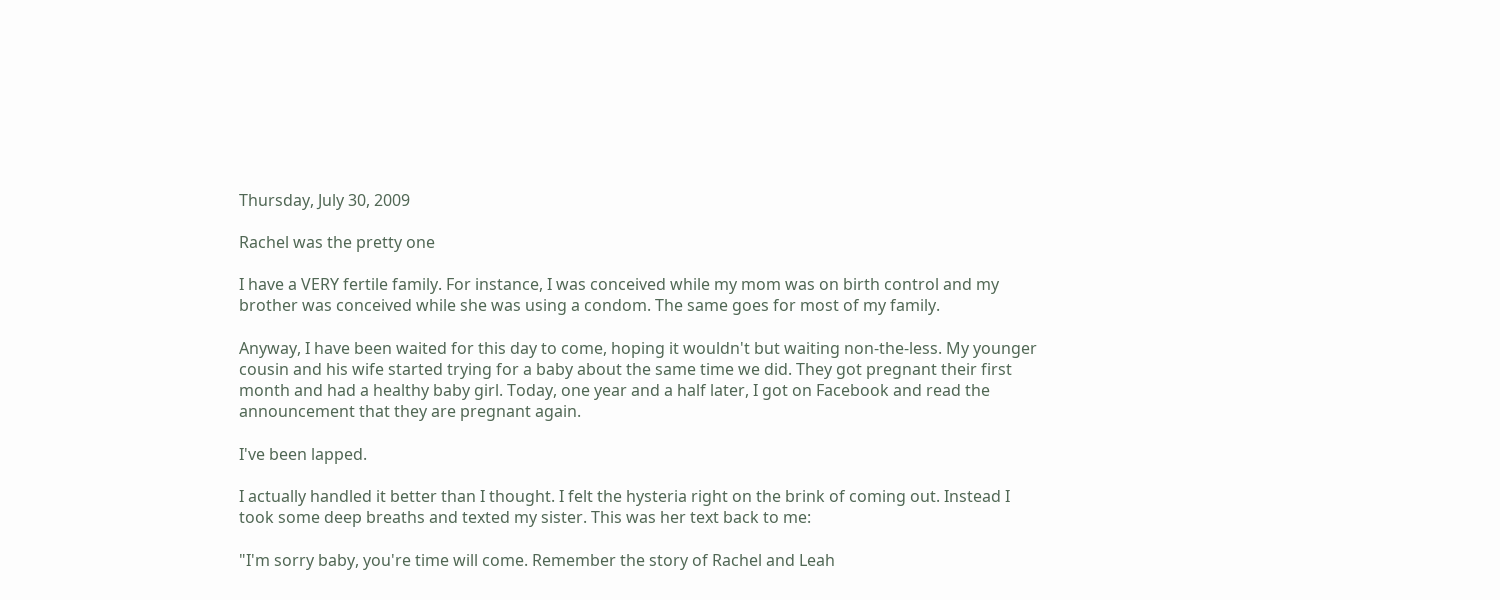Thursday, July 30, 2009

Rachel was the pretty one

I have a VERY fertile family. For instance, I was conceived while my mom was on birth control and my brother was conceived while she was using a condom. The same goes for most of my family.

Anyway, I have been waited for this day to come, hoping it wouldn't but waiting non-the-less. My younger cousin and his wife started trying for a baby about the same time we did. They got pregnant their first month and had a healthy baby girl. Today, one year and a half later, I got on Facebook and read the announcement that they are pregnant again.

I've been lapped.

I actually handled it better than I thought. I felt the hysteria right on the brink of coming out. Instead I took some deep breaths and texted my sister. This was her text back to me:

"I'm sorry baby, you're time will come. Remember the story of Rachel and Leah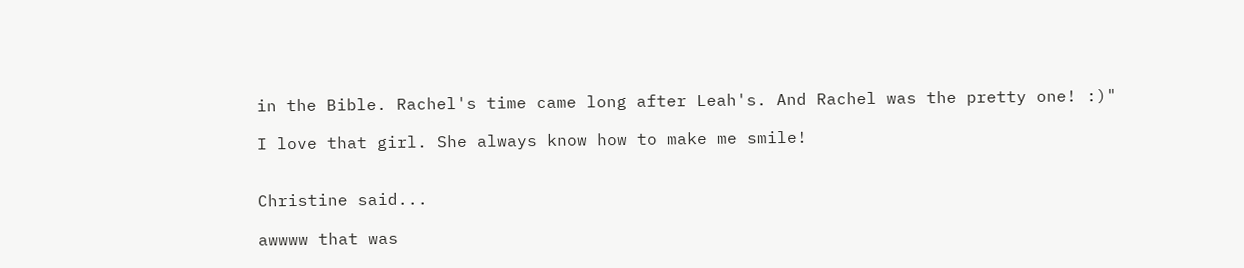in the Bible. Rachel's time came long after Leah's. And Rachel was the pretty one! :)"

I love that girl. She always know how to make me smile!


Christine said...

awwww that was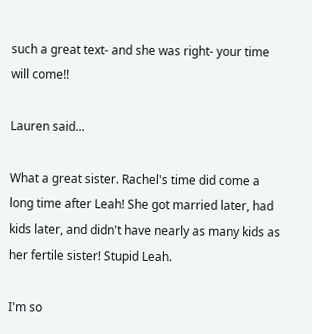such a great text- and she was right- your time will come!!

Lauren said...

What a great sister. Rachel's time did come a long time after Leah! She got married later, had kids later, and didn't have nearly as many kids as her fertile sister! Stupid Leah.

I'm so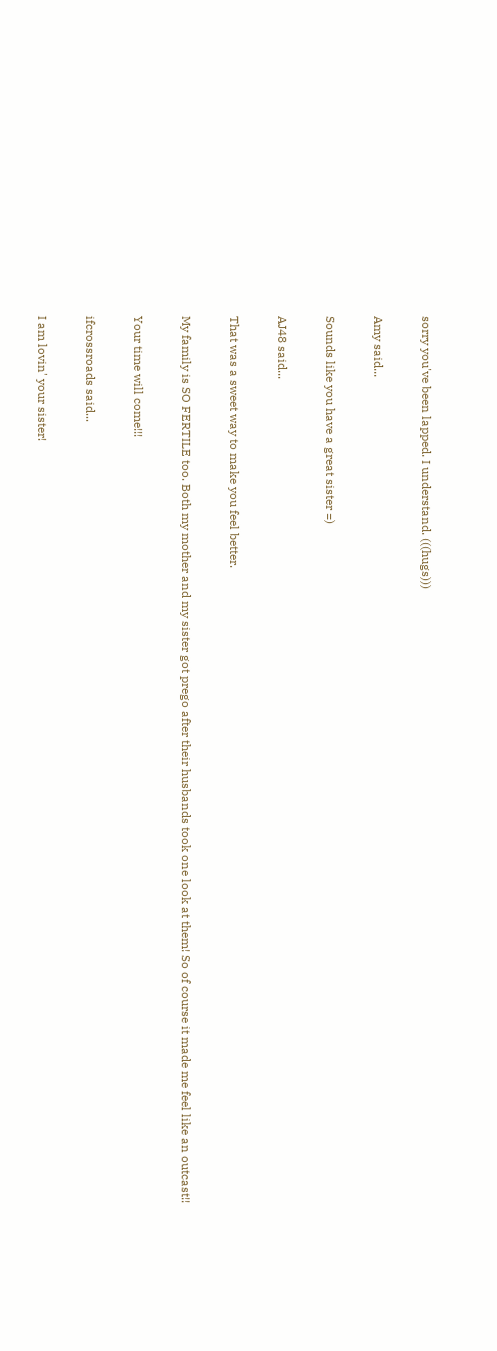sorry you've been lapped. I understand. (((hugs)))

Amy said...

Sounds like you have a great sister =)

AJ48 said...

That was a sweet way to make you feel better.

My family is SO FERTILE too. Both my mother and my sister got prego after their husbands took one look at them! So of course it made me feel like an outcast!!

Your time will come!!!

ifcrossroads said...

I am lovin' your sister!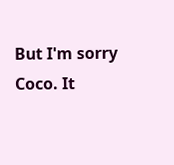But I'm sorry Coco. It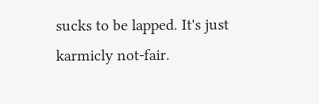sucks to be lapped. It's just karmicly not-fair.